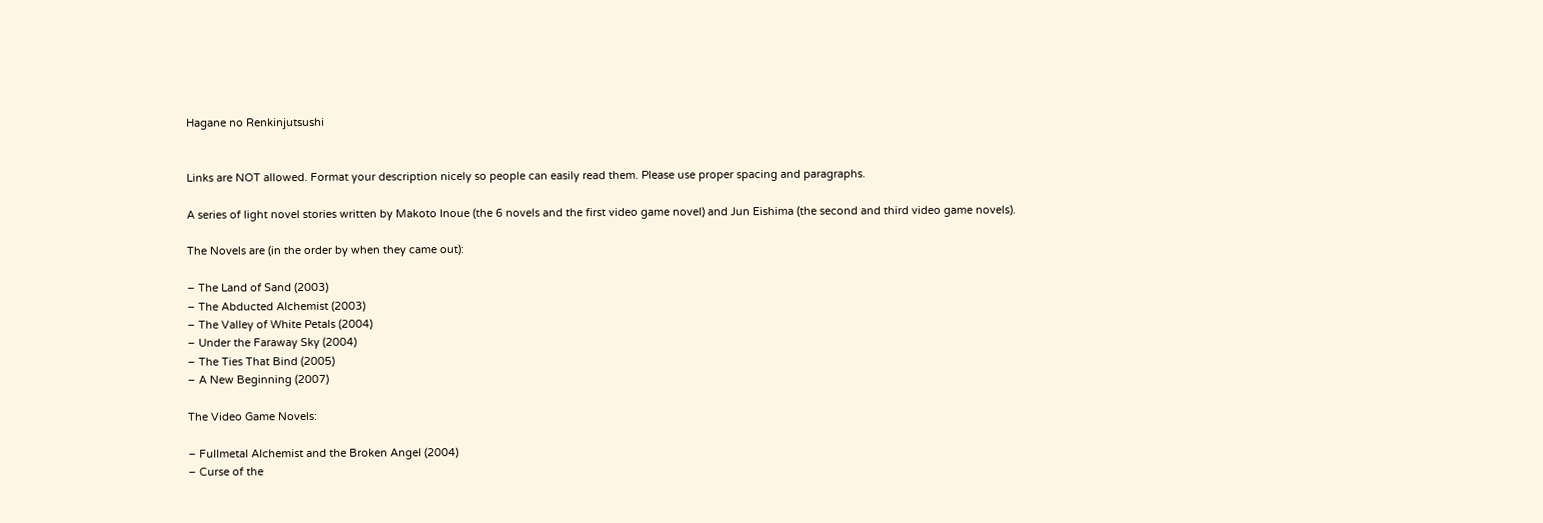Hagane no Renkinjutsushi


Links are NOT allowed. Format your description nicely so people can easily read them. Please use proper spacing and paragraphs.

A series of light novel stories written by Makoto Inoue (the 6 novels and the first video game novel) and Jun Eishima (the second and third video game novels).

The Novels are (in the order by when they came out):

– The Land of Sand (2003)
– The Abducted Alchemist (2003)
– The Valley of White Petals (2004)
– Under the Faraway Sky (2004)
– The Ties That Bind (2005)
– A New Beginning (2007)

The Video Game Novels:

– Fullmetal Alchemist and the Broken Angel (2004)
– Curse of the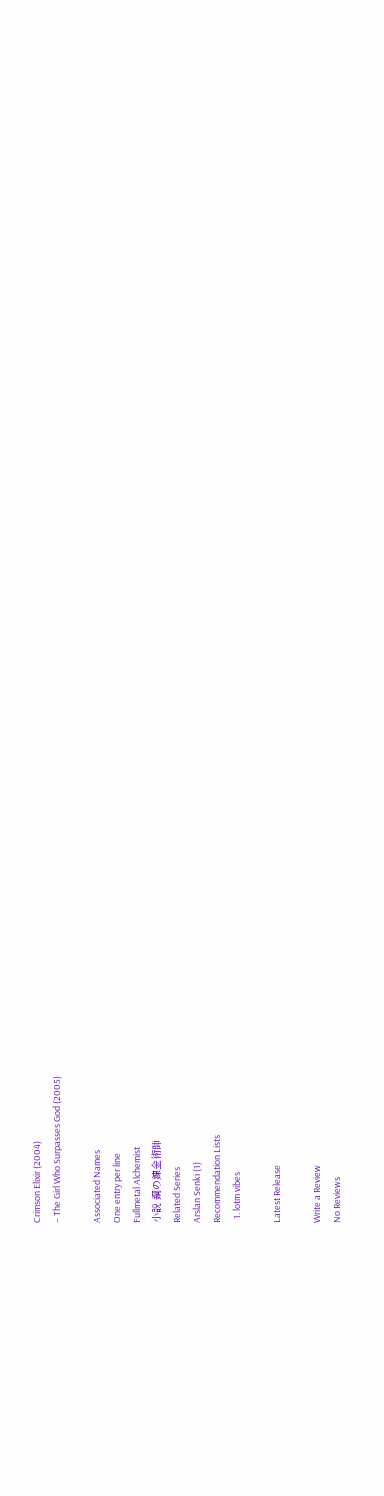Crimson Elixir (2004)
– The Girl Who Surpasses God (2005)

Associated Names
One entry per line
Fullmetal Alchemist
小説 鋼の錬金術師
Related Series
Arslan Senki (1)
Recommendation Lists
  1. lotm vibes

Latest Release

Write a Review
No Reviews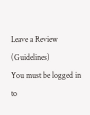Leave a Review (Guidelines)
You must be logged in to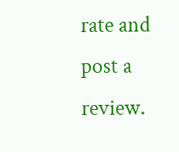rate and post a review.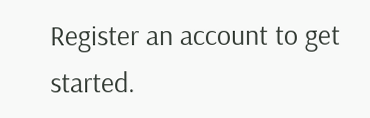Register an account to get started.